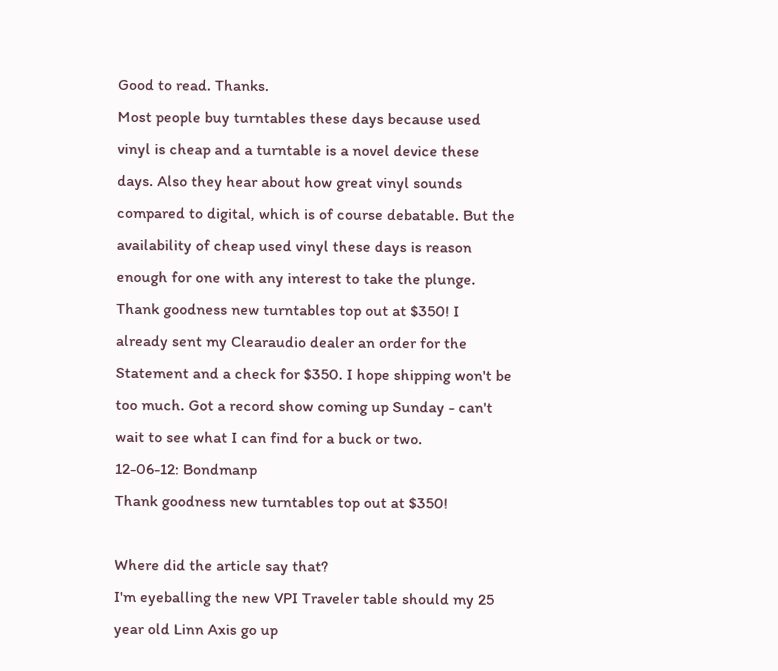Good to read. Thanks.
Most people buy turntables these days because used vinyl is cheap and a turntable is a novel device these days. Also they hear about how great vinyl sounds compared to digital, which is of course debatable. But the availability of cheap used vinyl these days is reason enough for one with any interest to take the plunge.
Thank goodness new turntables top out at $350! I already sent my Clearaudio dealer an order for the Statement and a check for $350. I hope shipping won't be too much. Got a record show coming up Sunday - can't wait to see what I can find for a buck or two.
12-06-12: Bondmanp
Thank goodness new turntables top out at $350!

Where did the article say that?
I'm eyeballing the new VPI Traveler table should my 25 year old Linn Axis go up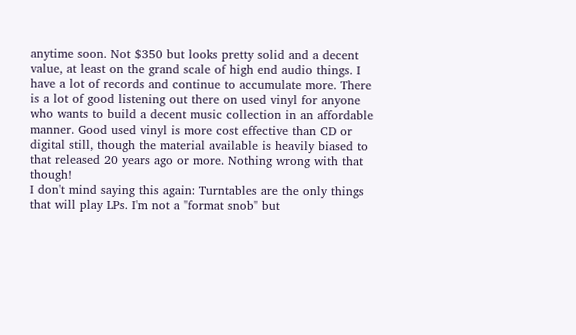anytime soon. Not $350 but looks pretty solid and a decent value, at least on the grand scale of high end audio things. I have a lot of records and continue to accumulate more. There is a lot of good listening out there on used vinyl for anyone who wants to build a decent music collection in an affordable manner. Good used vinyl is more cost effective than CD or digital still, though the material available is heavily biased to that released 20 years ago or more. Nothing wrong with that though!
I don't mind saying this again: Turntables are the only things that will play LPs. I'm not a "format snob" but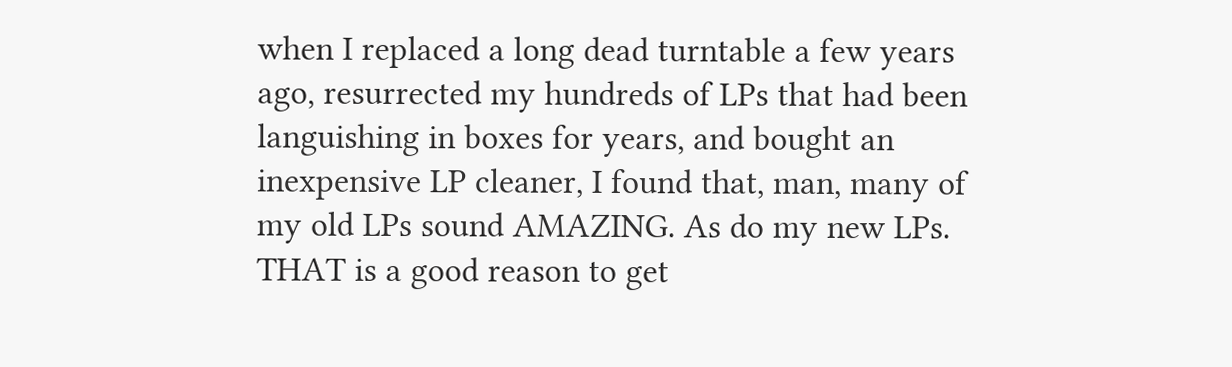when I replaced a long dead turntable a few years ago, resurrected my hundreds of LPs that had been languishing in boxes for years, and bought an inexpensive LP cleaner, I found that, man, many of my old LPs sound AMAZING. As do my new LPs. THAT is a good reason to get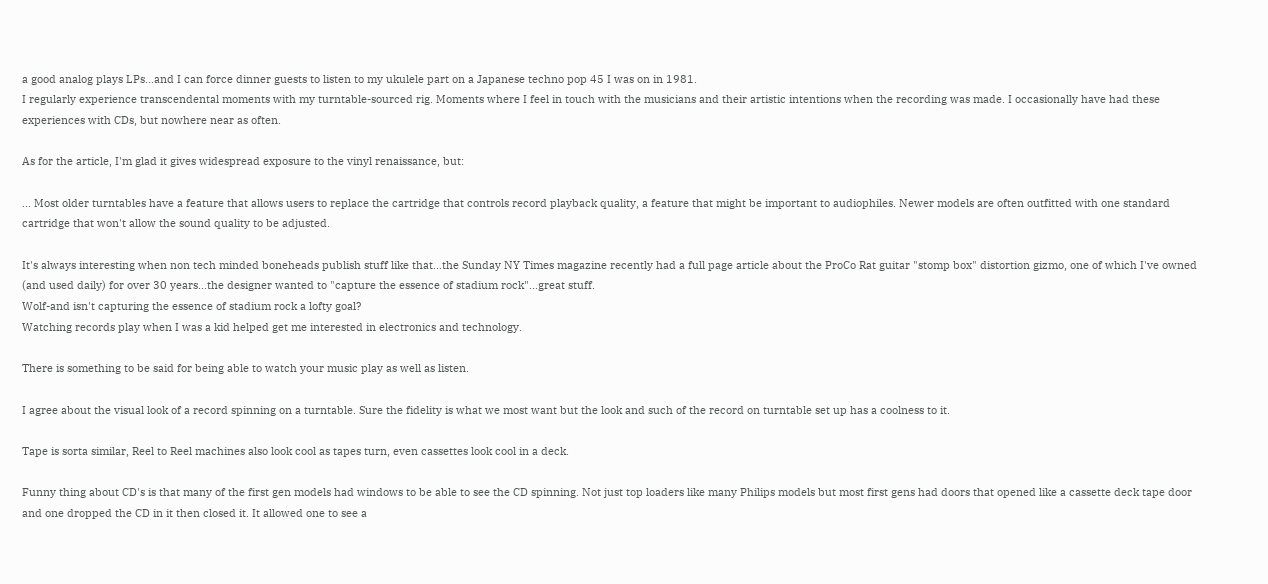a good analog plays LPs...and I can force dinner guests to listen to my ukulele part on a Japanese techno pop 45 I was on in 1981.
I regularly experience transcendental moments with my turntable-sourced rig. Moments where I feel in touch with the musicians and their artistic intentions when the recording was made. I occasionally have had these experiences with CDs, but nowhere near as often.

As for the article, I'm glad it gives widespread exposure to the vinyl renaissance, but:

... Most older turntables have a feature that allows users to replace the cartridge that controls record playback quality, a feature that might be important to audiophiles. Newer models are often outfitted with one standard cartridge that won't allow the sound quality to be adjusted.

It's always interesting when non tech minded boneheads publish stuff like that...the Sunday NY Times magazine recently had a full page article about the ProCo Rat guitar "stomp box" distortion gizmo, one of which I've owned (and used daily) for over 30 years...the designer wanted to "capture the essence of stadium rock"...great stuff.
Wolf-and isn't capturing the essence of stadium rock a lofty goal?
Watching records play when I was a kid helped get me interested in electronics and technology.

There is something to be said for being able to watch your music play as well as listen.

I agree about the visual look of a record spinning on a turntable. Sure the fidelity is what we most want but the look and such of the record on turntable set up has a coolness to it.

Tape is sorta similar, Reel to Reel machines also look cool as tapes turn, even cassettes look cool in a deck.

Funny thing about CD's is that many of the first gen models had windows to be able to see the CD spinning. Not just top loaders like many Philips models but most first gens had doors that opened like a cassette deck tape door and one dropped the CD in it then closed it. It allowed one to see a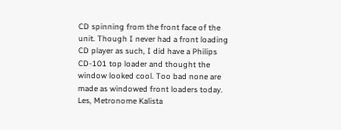CD spinning from the front face of the unit. Though I never had a front loading CD player as such, I did have a Philips CD-101 top loader and thought the window looked cool. Too bad none are made as windowed front loaders today.
Les, Metronome Kalista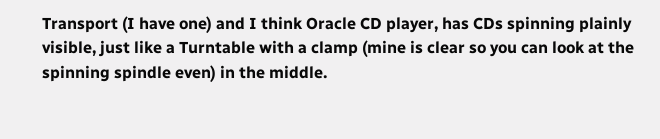Transport (I have one) and I think Oracle CD player, has CDs spinning plainly visible, just like a Turntable with a clamp (mine is clear so you can look at the spinning spindle even) in the middle.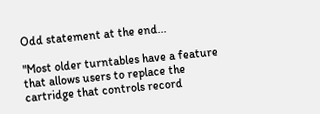Odd statement at the end...

"Most older turntables have a feature that allows users to replace the cartridge that controls record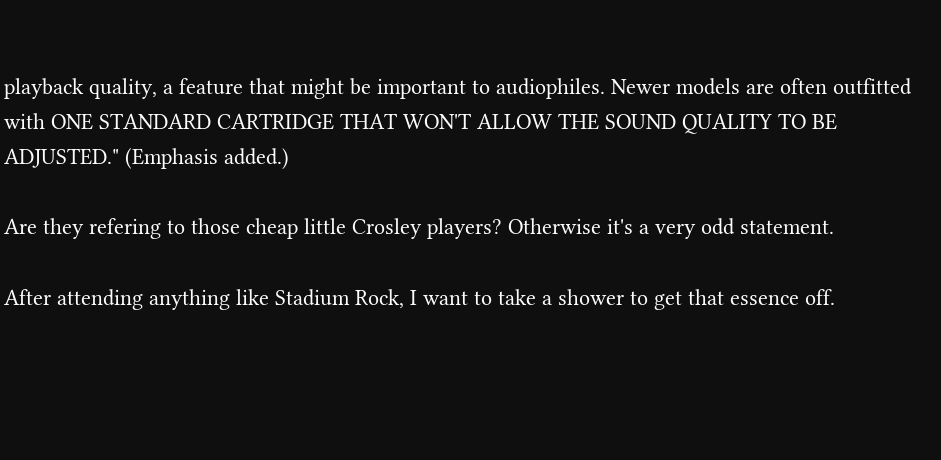playback quality, a feature that might be important to audiophiles. Newer models are often outfitted with ONE STANDARD CARTRIDGE THAT WON'T ALLOW THE SOUND QUALITY TO BE ADJUSTED." (Emphasis added.)

Are they refering to those cheap little Crosley players? Otherwise it's a very odd statement.

After attending anything like Stadium Rock, I want to take a shower to get that essence off.